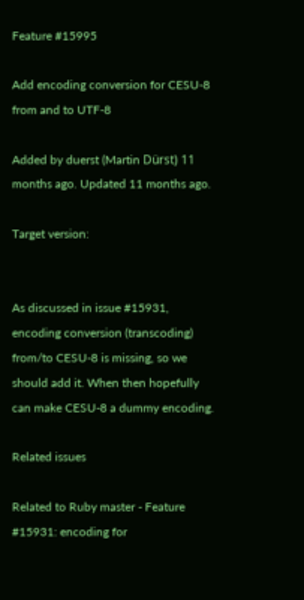Feature #15995

Add encoding conversion for CESU-8 from and to UTF-8

Added by duerst (Martin Dürst) 11 months ago. Updated 11 months ago.

Target version:


As discussed in issue #15931, encoding conversion (transcoding) from/to CESU-8 is missing, so we should add it. When then hopefully can make CESU-8 a dummy encoding.

Related issues

Related to Ruby master - Feature #15931: encoding for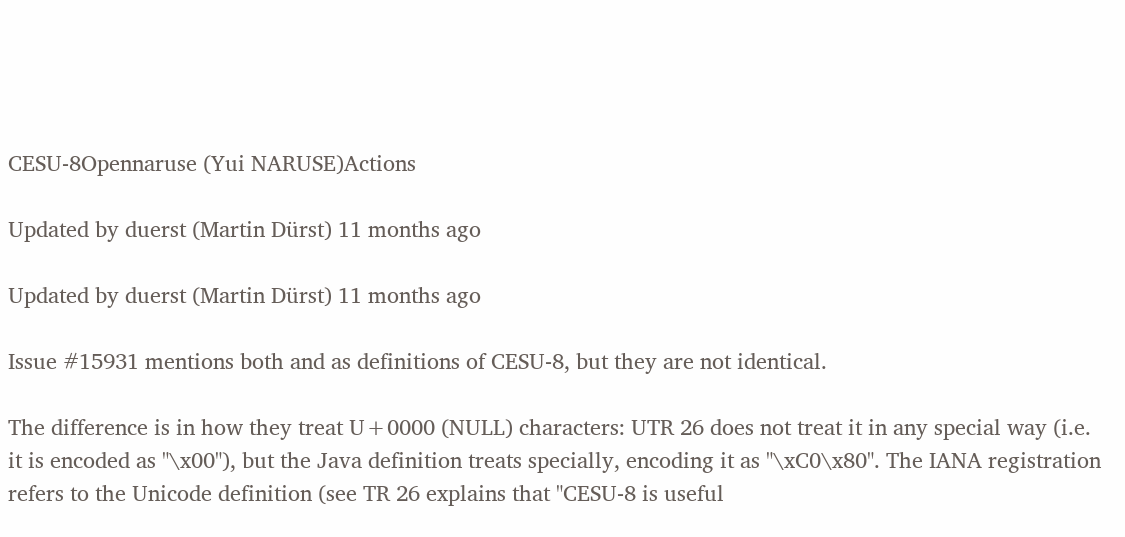CESU-8Opennaruse (Yui NARUSE)Actions

Updated by duerst (Martin Dürst) 11 months ago

Updated by duerst (Martin Dürst) 11 months ago

Issue #15931 mentions both and as definitions of CESU-8, but they are not identical.

The difference is in how they treat U+0000 (NULL) characters: UTR 26 does not treat it in any special way (i.e. it is encoded as "\x00"), but the Java definition treats specially, encoding it as "\xC0\x80". The IANA registration refers to the Unicode definition (see TR 26 explains that "CESU-8 is useful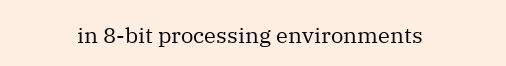in 8-bit processing environments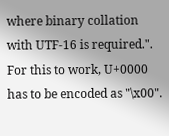where binary collation with UTF-16 is required.". For this to work, U+0000 has to be encoded as "\x00".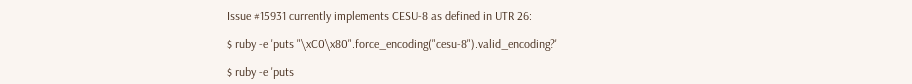Issue #15931 currently implements CESU-8 as defined in UTR 26:

$ ruby -e 'puts "\xC0\x80".force_encoding("cesu-8").valid_encoding?'

$ ruby -e 'puts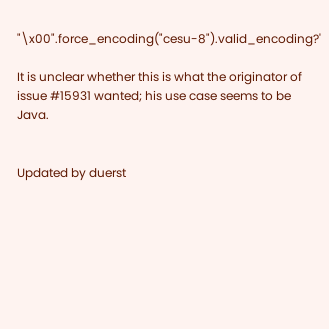"\x00".force_encoding("cesu-8").valid_encoding?'

It is unclear whether this is what the originator of issue #15931 wanted; his use case seems to be Java.


Updated by duerst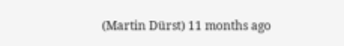(Martin Dürst) 11 months ago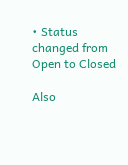• Status changed from Open to Closed

Also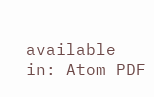available in: Atom PDF